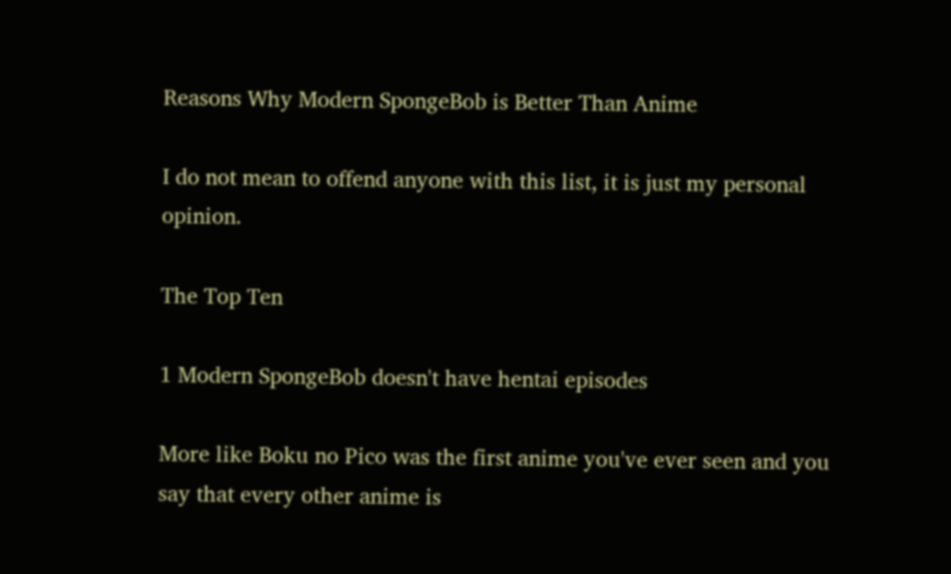Reasons Why Modern SpongeBob is Better Than Anime

I do not mean to offend anyone with this list, it is just my personal opinion.

The Top Ten

1 Modern SpongeBob doesn't have hentai episodes

More like Boku no Pico was the first anime you've ever seen and you say that every other anime is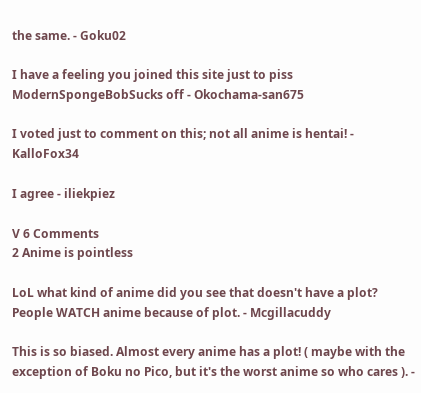the same. - Goku02

I have a feeling you joined this site just to piss ModernSpongeBobSucks off - Okochama-san675

I voted just to comment on this; not all anime is hentai! - KalloFox34

I agree - iliekpiez

V 6 Comments
2 Anime is pointless

LoL what kind of anime did you see that doesn't have a plot? People WATCH anime because of plot. - Mcgillacuddy

This is so biased. Almost every anime has a plot! ( maybe with the exception of Boku no Pico, but it's the worst anime so who cares ). -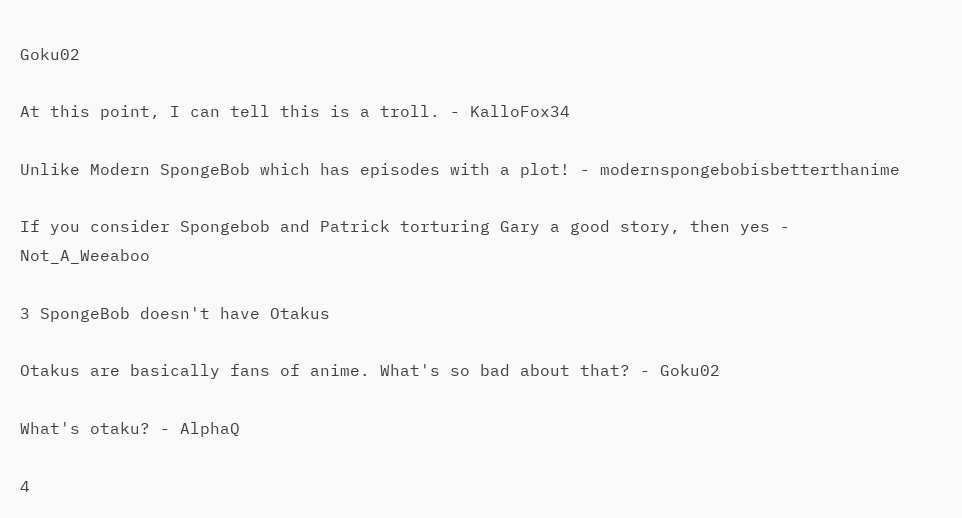Goku02

At this point, I can tell this is a troll. - KalloFox34

Unlike Modern SpongeBob which has episodes with a plot! - modernspongebobisbetterthanime

If you consider Spongebob and Patrick torturing Gary a good story, then yes - Not_A_Weeaboo

3 SpongeBob doesn't have Otakus

Otakus are basically fans of anime. What's so bad about that? - Goku02

What's otaku? - AlphaQ

4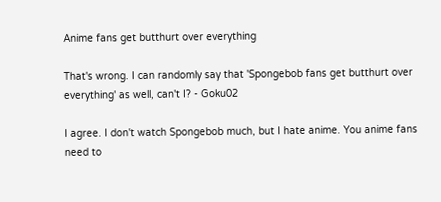Anime fans get butthurt over everything

That's wrong. I can randomly say that 'Spongebob fans get butthurt over everything' as well, can't I? - Goku02

I agree. I don't watch Spongebob much, but I hate anime. You anime fans need to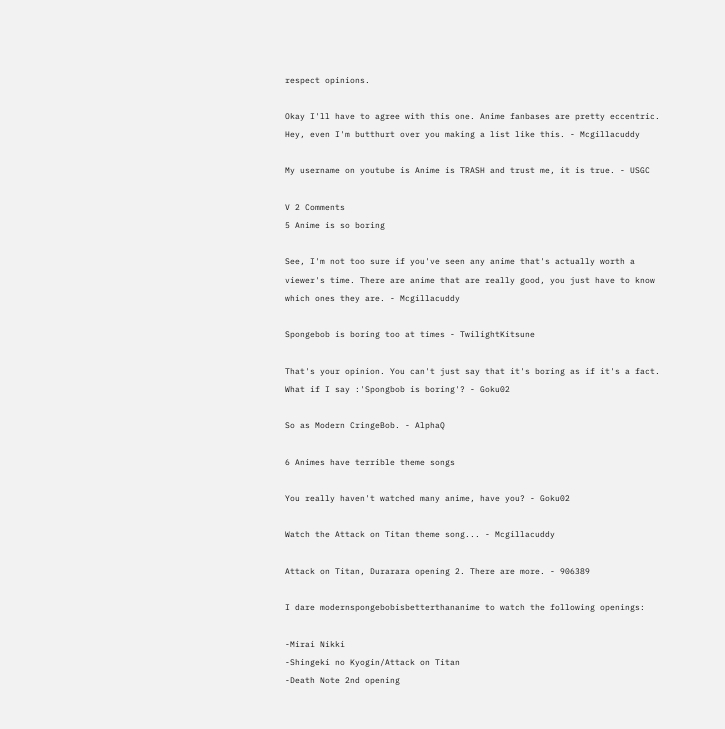respect opinions.

Okay I'll have to agree with this one. Anime fanbases are pretty eccentric. Hey, even I'm butthurt over you making a list like this. - Mcgillacuddy

My username on youtube is Anime is TRASH and trust me, it is true. - USGC

V 2 Comments
5 Anime is so boring

See, I'm not too sure if you've seen any anime that's actually worth a viewer's time. There are anime that are really good, you just have to know which ones they are. - Mcgillacuddy

Spongebob is boring too at times - TwilightKitsune

That's your opinion. You can't just say that it's boring as if it's a fact. What if I say :'Spongbob is boring'? - Goku02

So as Modern CringeBob. - AlphaQ

6 Animes have terrible theme songs

You really haven't watched many anime, have you? - Goku02

Watch the Attack on Titan theme song... - Mcgillacuddy

Attack on Titan, Durarara opening 2. There are more. - 906389

I dare modernspongebobisbetterthananime to watch the following openings:

-Mirai Nikki
-Shingeki no Kyogin/Attack on Titan
-Death Note 2nd opening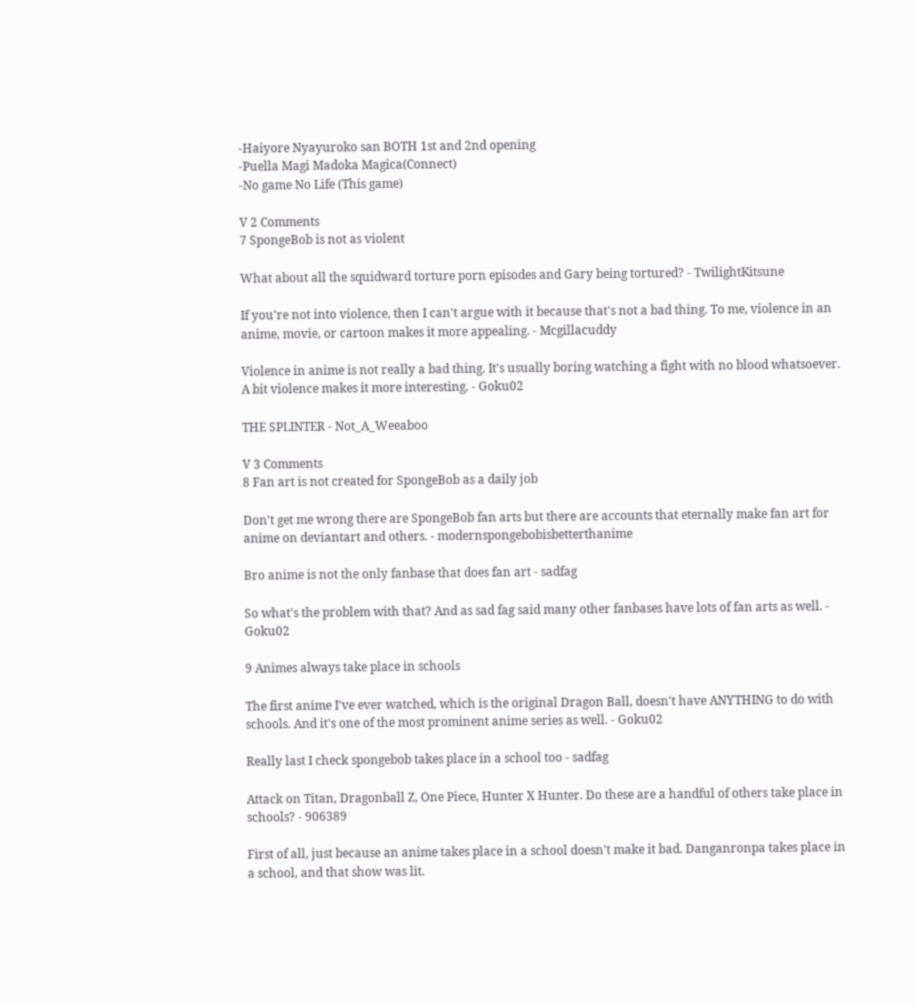-Haiyore Nyayuroko san BOTH 1st and 2nd opening
-Puella Magi Madoka Magica(Connect)
-No game No Life (This game)

V 2 Comments
7 SpongeBob is not as violent

What about all the squidward torture porn episodes and Gary being tortured? - TwilightKitsune

If you're not into violence, then I can't argue with it because that's not a bad thing. To me, violence in an anime, movie, or cartoon makes it more appealing. - Mcgillacuddy

Violence in anime is not really a bad thing. It's usually boring watching a fight with no blood whatsoever. A bit violence makes it more interesting. - Goku02

THE SPLINTER - Not_A_Weeaboo

V 3 Comments
8 Fan art is not created for SpongeBob as a daily job

Don't get me wrong there are SpongeBob fan arts but there are accounts that eternally make fan art for anime on deviantart and others. - modernspongebobisbetterthanime

Bro anime is not the only fanbase that does fan art - sadfag

So what's the problem with that? And as sad fag said many other fanbases have lots of fan arts as well. - Goku02

9 Animes always take place in schools

The first anime I've ever watched, which is the original Dragon Ball, doesn't have ANYTHING to do with schools. And it's one of the most prominent anime series as well. - Goku02

Really last I check spongebob takes place in a school too - sadfag

Attack on Titan, Dragonball Z, One Piece, Hunter X Hunter. Do these are a handful of others take place in schools? - 906389

First of all, just because an anime takes place in a school doesn't make it bad. Danganronpa takes place in a school, and that show was lit.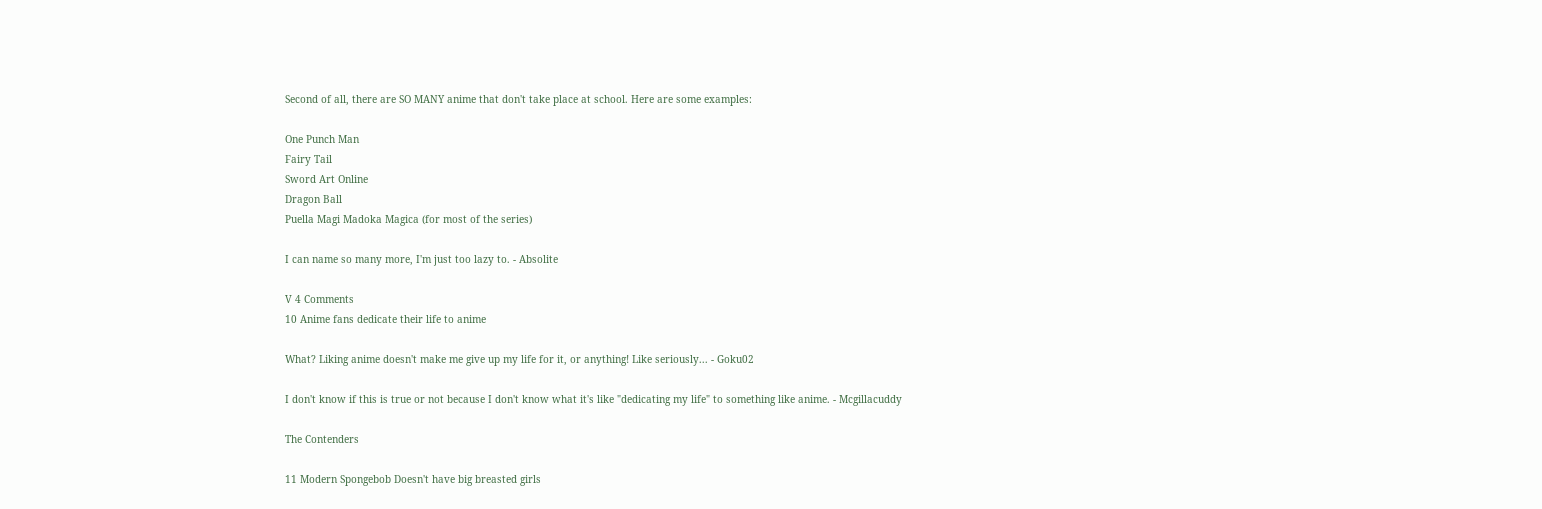Second of all, there are SO MANY anime that don't take place at school. Here are some examples:

One Punch Man
Fairy Tail
Sword Art Online
Dragon Ball
Puella Magi Madoka Magica (for most of the series)

I can name so many more, I'm just too lazy to. - Absolite

V 4 Comments
10 Anime fans dedicate their life to anime

What? Liking anime doesn't make me give up my life for it, or anything! Like seriously... - Goku02

I don't know if this is true or not because I don't know what it's like "dedicating my life" to something like anime. - Mcgillacuddy

The Contenders

11 Modern Spongebob Doesn't have big breasted girls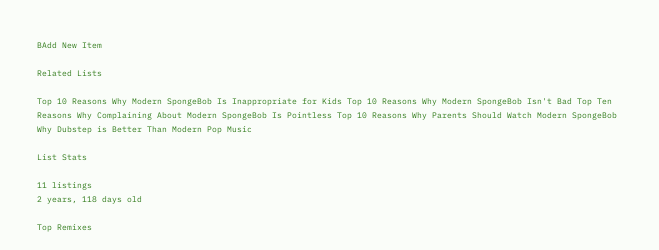BAdd New Item

Related Lists

Top 10 Reasons Why Modern SpongeBob Is Inappropriate for Kids Top 10 Reasons Why Modern SpongeBob Isn't Bad Top Ten Reasons Why Complaining About Modern SpongeBob Is Pointless Top 10 Reasons Why Parents Should Watch Modern SpongeBob Why Dubstep is Better Than Modern Pop Music

List Stats

11 listings
2 years, 118 days old

Top Remixes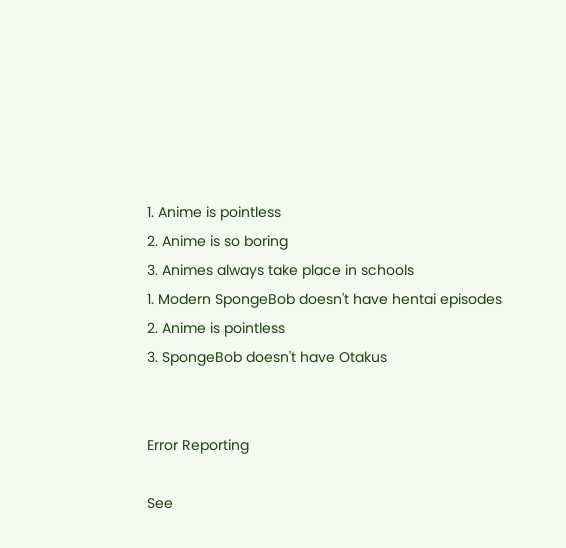1. Anime is pointless
2. Anime is so boring
3. Animes always take place in schools
1. Modern SpongeBob doesn't have hentai episodes
2. Anime is pointless
3. SpongeBob doesn't have Otakus


Error Reporting

See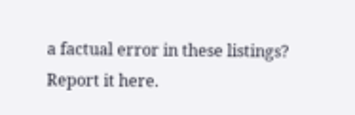a factual error in these listings? Report it here.